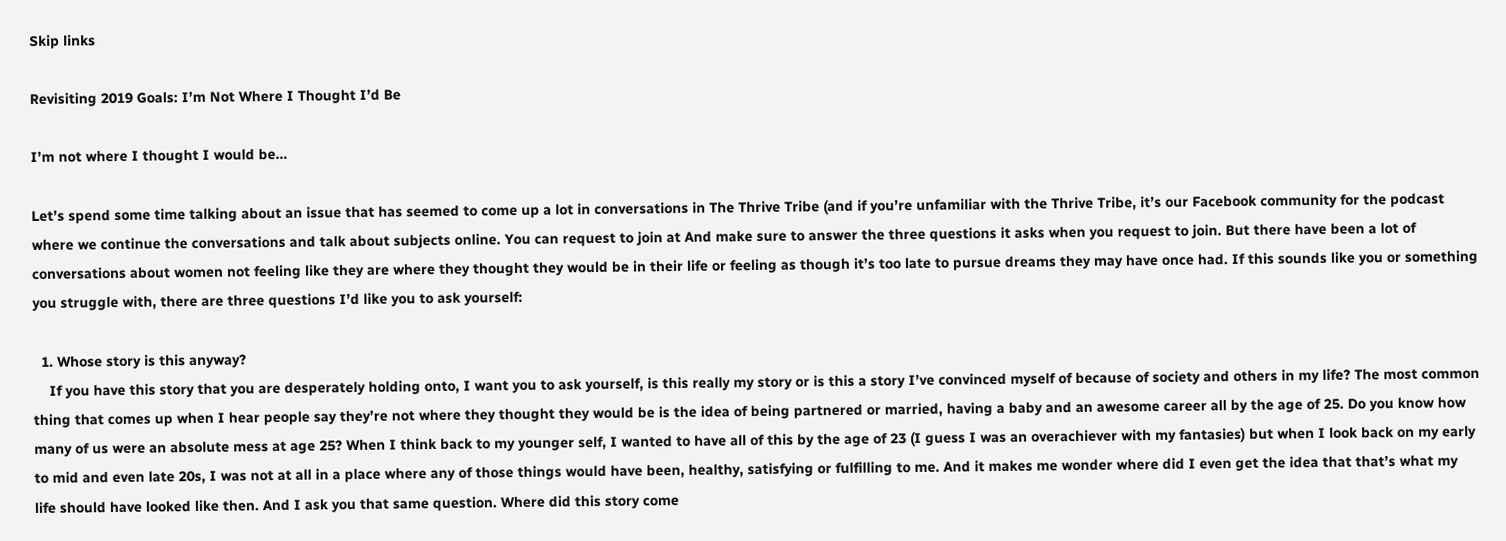Skip links

Revisiting 2019 Goals: I’m Not Where I Thought I’d Be

I’m not where I thought I would be…

Let’s spend some time talking about an issue that has seemed to come up a lot in conversations in The Thrive Tribe (and if you’re unfamiliar with the Thrive Tribe, it’s our Facebook community for the podcast where we continue the conversations and talk about subjects online. You can request to join at And make sure to answer the three questions it asks when you request to join. But there have been a lot of conversations about women not feeling like they are where they thought they would be in their life or feeling as though it’s too late to pursue dreams they may have once had. If this sounds like you or something you struggle with, there are three questions I’d like you to ask yourself:

  1. Whose story is this anyway?
    If you have this story that you are desperately holding onto, I want you to ask yourself, is this really my story or is this a story I’ve convinced myself of because of society and others in my life? The most common thing that comes up when I hear people say they’re not where they thought they would be is the idea of being partnered or married, having a baby and an awesome career all by the age of 25. Do you know how many of us were an absolute mess at age 25? When I think back to my younger self, I wanted to have all of this by the age of 23 (I guess I was an overachiever with my fantasies) but when I look back on my early to mid and even late 20s, I was not at all in a place where any of those things would have been, healthy, satisfying or fulfilling to me. And it makes me wonder where did I even get the idea that that’s what my life should have looked like then. And I ask you that same question. Where did this story come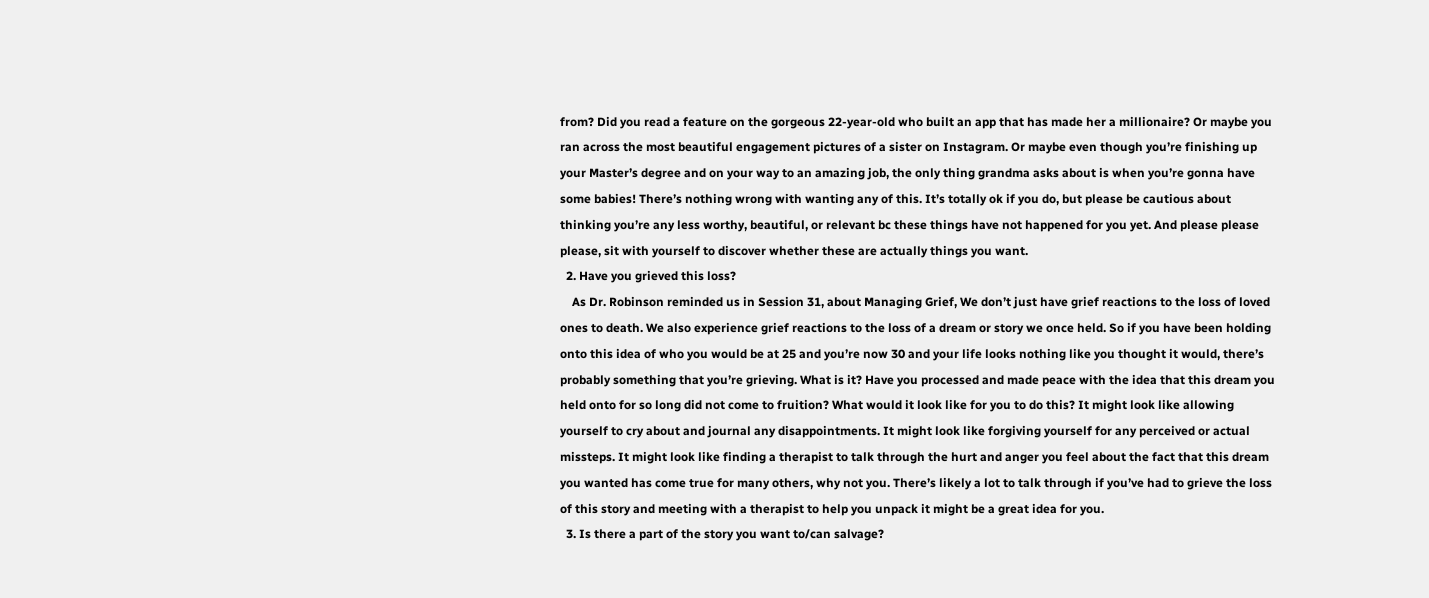from? Did you read a feature on the gorgeous 22-year-old who built an app that has made her a millionaire? Or maybe you ran across the most beautiful engagement pictures of a sister on Instagram. Or maybe even though you’re finishing up your Master’s degree and on your way to an amazing job, the only thing grandma asks about is when you’re gonna have some babies! There’s nothing wrong with wanting any of this. It’s totally ok if you do, but please be cautious about thinking you’re any less worthy, beautiful, or relevant bc these things have not happened for you yet. And please please please, sit with yourself to discover whether these are actually things you want.
  2. Have you grieved this loss?
    As Dr. Robinson reminded us in Session 31, about Managing Grief, We don’t just have grief reactions to the loss of loved ones to death. We also experience grief reactions to the loss of a dream or story we once held. So if you have been holding onto this idea of who you would be at 25 and you’re now 30 and your life looks nothing like you thought it would, there’s probably something that you’re grieving. What is it? Have you processed and made peace with the idea that this dream you held onto for so long did not come to fruition? What would it look like for you to do this? It might look like allowing yourself to cry about and journal any disappointments. It might look like forgiving yourself for any perceived or actual missteps. It might look like finding a therapist to talk through the hurt and anger you feel about the fact that this dream you wanted has come true for many others, why not you. There’s likely a lot to talk through if you’ve had to grieve the loss of this story and meeting with a therapist to help you unpack it might be a great idea for you.
  3. Is there a part of the story you want to/can salvage?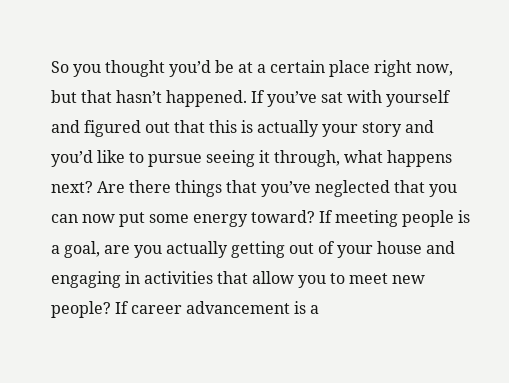So you thought you’d be at a certain place right now, but that hasn’t happened. If you’ve sat with yourself and figured out that this is actually your story and you’d like to pursue seeing it through, what happens next? Are there things that you’ve neglected that you can now put some energy toward? If meeting people is a goal, are you actually getting out of your house and engaging in activities that allow you to meet new people? If career advancement is a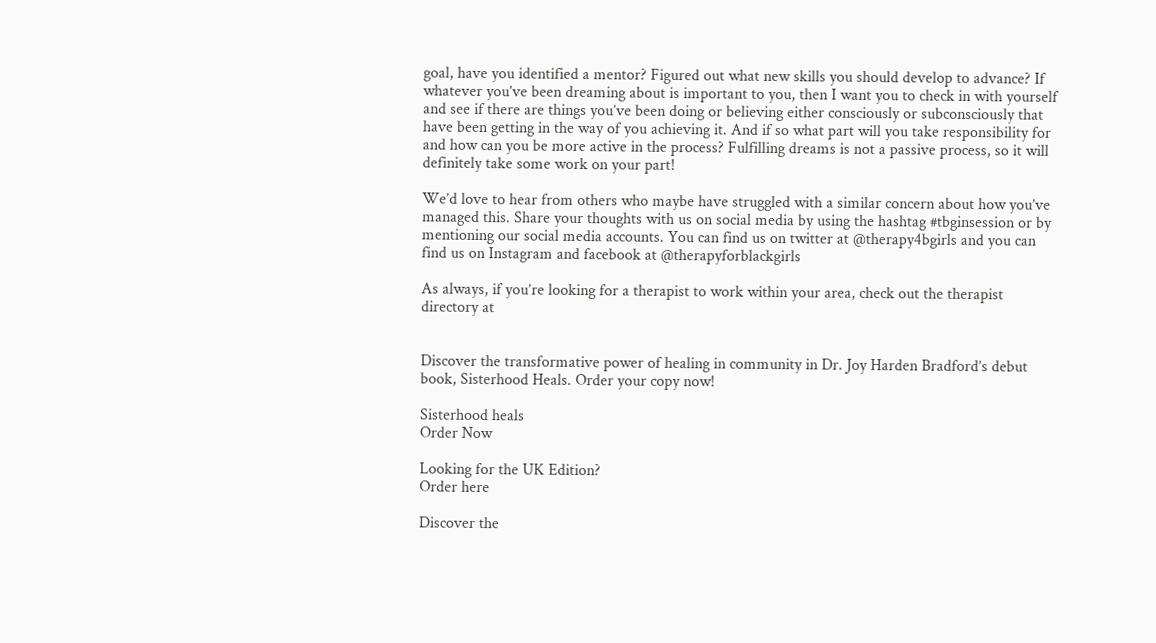goal, have you identified a mentor? Figured out what new skills you should develop to advance? If whatever you’ve been dreaming about is important to you, then I want you to check in with yourself and see if there are things you’ve been doing or believing either consciously or subconsciously that have been getting in the way of you achieving it. And if so what part will you take responsibility for and how can you be more active in the process? Fulfilling dreams is not a passive process, so it will definitely take some work on your part!

We’d love to hear from others who maybe have struggled with a similar concern about how you’ve managed this. Share your thoughts with us on social media by using the hashtag #tbginsession or by mentioning our social media accounts. You can find us on twitter at @therapy4bgirls and you can find us on Instagram and facebook at @therapyforblackgirls

As always, if you’re looking for a therapist to work within your area, check out the therapist directory at


Discover the transformative power of healing in community in Dr. Joy Harden Bradford’s debut book, Sisterhood Heals. Order your copy now!

Sisterhood heals
Order Now

Looking for the UK Edition?
Order here

Discover the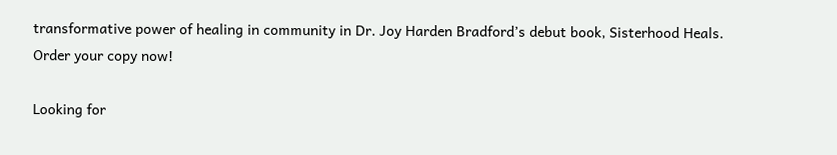transformative power of healing in community in Dr. Joy Harden Bradford’s debut book, Sisterhood Heals. Order your copy now!

Looking for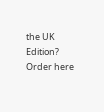the UK Edition? Order here